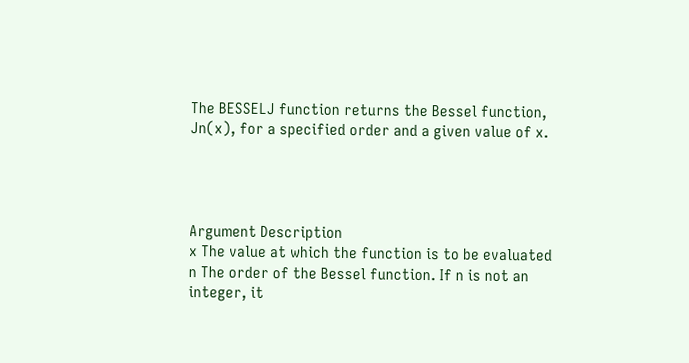The BESSELJ function returns the Bessel function, Jn(x), for a specified order and a given value of x.




Argument Description
x The value at which the function is to be evaluated
n The order of the Bessel function. If n is not an integer, it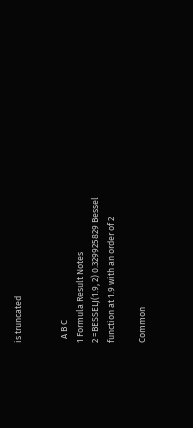is truncated


  A B C
1 Formula Result Notes
2 =BESSELJ(1.9, 2) 0.329925829 Bessel function at 1.9 with an order of 2

Common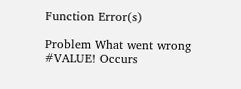Function Error(s)

Problem What went wrong
#VALUE! Occurs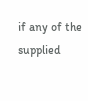if any of the supplied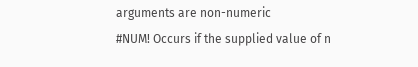arguments are non-numeric
#NUM! Occurs if the supplied value of n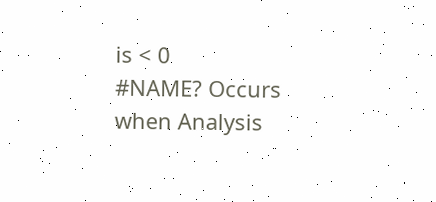is < 0
#NAME? Occurs when Analysis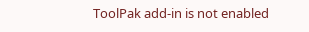ToolPak add-in is not enabled